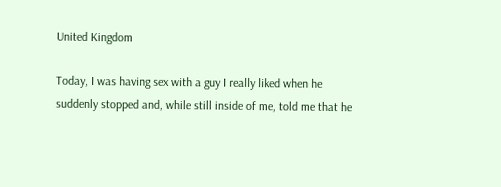United Kingdom

Today, I was having sex with a guy I really liked when he suddenly stopped and, while still inside of me, told me that he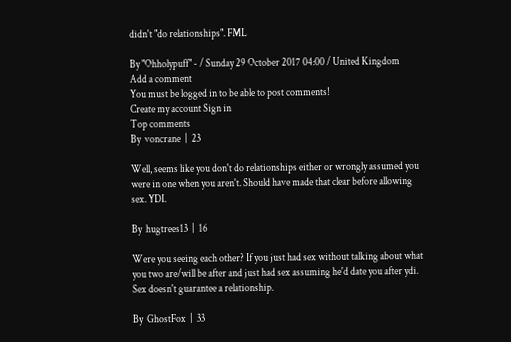didn't "do relationships". FML

By "Ohholypuff" - / Sunday 29 October 2017 04:00 / United Kingdom
Add a comment
You must be logged in to be able to post comments!
Create my account Sign in
Top comments
By  voncrane  |  23

Well, seems like you don't do relationships either or wrongly assumed you were in one when you aren't. Should have made that clear before allowing sex. YDI.

By  hugtrees13  |  16

Were you seeing each other? If you just had sex without talking about what you two are/will be after and just had sex assuming he'd date you after ydi. Sex doesn't guarantee a relationship.

By  GhostFox  |  33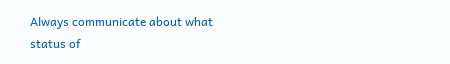Always communicate about what status of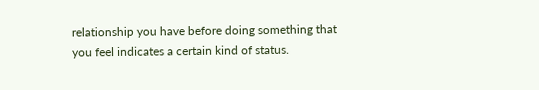relationship you have before doing something that you feel indicates a certain kind of status.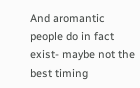And aromantic people do in fact exist- maybe not the best timing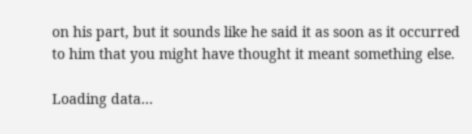on his part, but it sounds like he said it as soon as it occurred to him that you might have thought it meant something else.

Loading data…